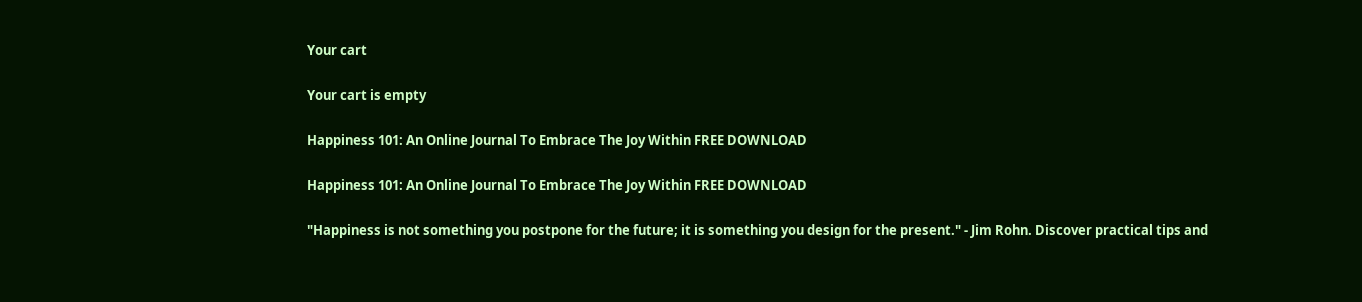Your cart

Your cart is empty

Happiness 101: An Online Journal To Embrace The Joy Within FREE DOWNLOAD

Happiness 101: An Online Journal To Embrace The Joy Within FREE DOWNLOAD

"Happiness is not something you postpone for the future; it is something you design for the present." - Jim Rohn. Discover practical tips and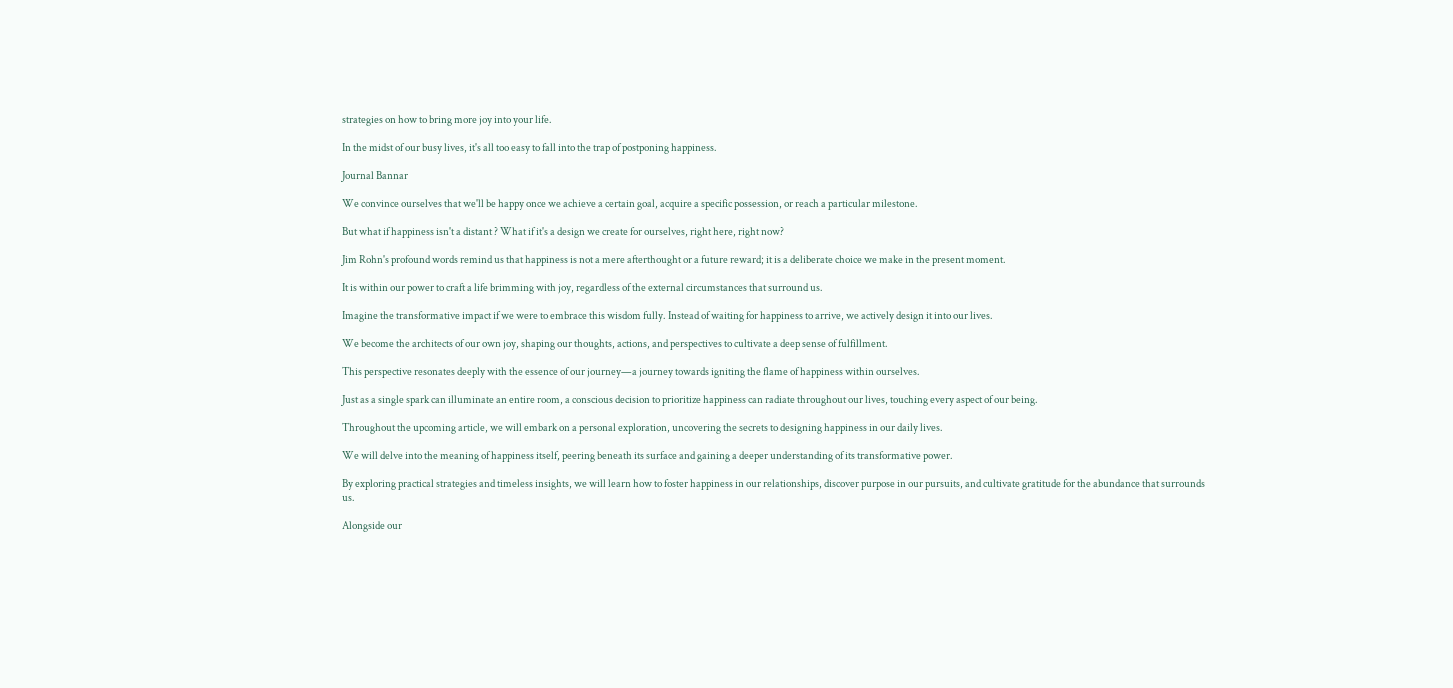strategies on how to bring more joy into your life.

In the midst of our busy lives, it's all too easy to fall into the trap of postponing happiness.

Journal Bannar

We convince ourselves that we'll be happy once we achieve a certain goal, acquire a specific possession, or reach a particular milestone.

But what if happiness isn't a distant ? What if it's a design we create for ourselves, right here, right now?

Jim Rohn's profound words remind us that happiness is not a mere afterthought or a future reward; it is a deliberate choice we make in the present moment.

It is within our power to craft a life brimming with joy, regardless of the external circumstances that surround us.

Imagine the transformative impact if we were to embrace this wisdom fully. Instead of waiting for happiness to arrive, we actively design it into our lives.

We become the architects of our own joy, shaping our thoughts, actions, and perspectives to cultivate a deep sense of fulfillment.

This perspective resonates deeply with the essence of our journey—a journey towards igniting the flame of happiness within ourselves.

Just as a single spark can illuminate an entire room, a conscious decision to prioritize happiness can radiate throughout our lives, touching every aspect of our being.

Throughout the upcoming article, we will embark on a personal exploration, uncovering the secrets to designing happiness in our daily lives.

We will delve into the meaning of happiness itself, peering beneath its surface and gaining a deeper understanding of its transformative power.

By exploring practical strategies and timeless insights, we will learn how to foster happiness in our relationships, discover purpose in our pursuits, and cultivate gratitude for the abundance that surrounds us.

Alongside our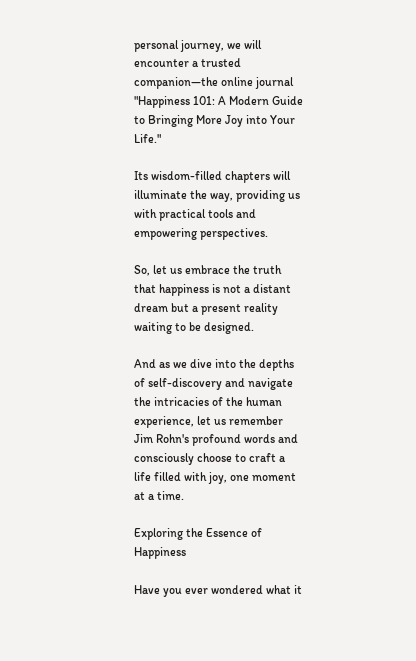personal journey, we will encounter a trusted companion—the online journal "Happiness 101: A Modern Guide to Bringing More Joy into Your Life."

Its wisdom-filled chapters will illuminate the way, providing us with practical tools and empowering perspectives.

So, let us embrace the truth that happiness is not a distant dream but a present reality waiting to be designed.

And as we dive into the depths of self-discovery and navigate the intricacies of the human experience, let us remember Jim Rohn's profound words and consciously choose to craft a life filled with joy, one moment at a time.

Exploring the Essence of Happiness

Have you ever wondered what it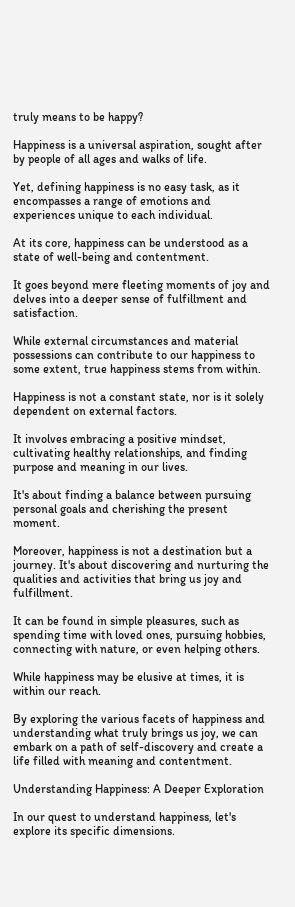truly means to be happy?

Happiness is a universal aspiration, sought after by people of all ages and walks of life.

Yet, defining happiness is no easy task, as it encompasses a range of emotions and experiences unique to each individual.

At its core, happiness can be understood as a state of well-being and contentment.

It goes beyond mere fleeting moments of joy and delves into a deeper sense of fulfillment and satisfaction.

While external circumstances and material possessions can contribute to our happiness to some extent, true happiness stems from within.

Happiness is not a constant state, nor is it solely dependent on external factors.

It involves embracing a positive mindset, cultivating healthy relationships, and finding purpose and meaning in our lives.

It's about finding a balance between pursuing personal goals and cherishing the present moment.

Moreover, happiness is not a destination but a journey. It's about discovering and nurturing the qualities and activities that bring us joy and fulfillment.

It can be found in simple pleasures, such as spending time with loved ones, pursuing hobbies, connecting with nature, or even helping others.

While happiness may be elusive at times, it is within our reach.

By exploring the various facets of happiness and understanding what truly brings us joy, we can embark on a path of self-discovery and create a life filled with meaning and contentment.

Understanding Happiness: A Deeper Exploration

In our quest to understand happiness, let's explore its specific dimensions.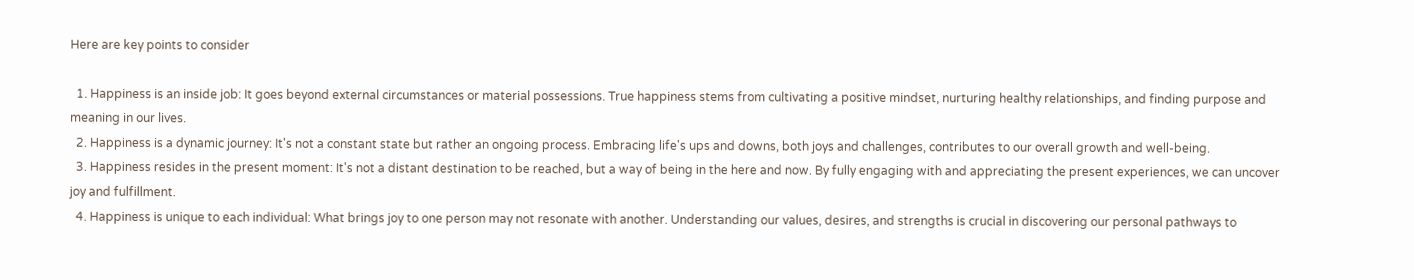Here are key points to consider

  1. Happiness is an inside job: It goes beyond external circumstances or material possessions. True happiness stems from cultivating a positive mindset, nurturing healthy relationships, and finding purpose and meaning in our lives.
  2. Happiness is a dynamic journey: It's not a constant state but rather an ongoing process. Embracing life's ups and downs, both joys and challenges, contributes to our overall growth and well-being.
  3. Happiness resides in the present moment: It's not a distant destination to be reached, but a way of being in the here and now. By fully engaging with and appreciating the present experiences, we can uncover joy and fulfillment.
  4. Happiness is unique to each individual: What brings joy to one person may not resonate with another. Understanding our values, desires, and strengths is crucial in discovering our personal pathways to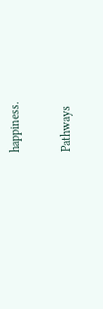happiness.

Pathways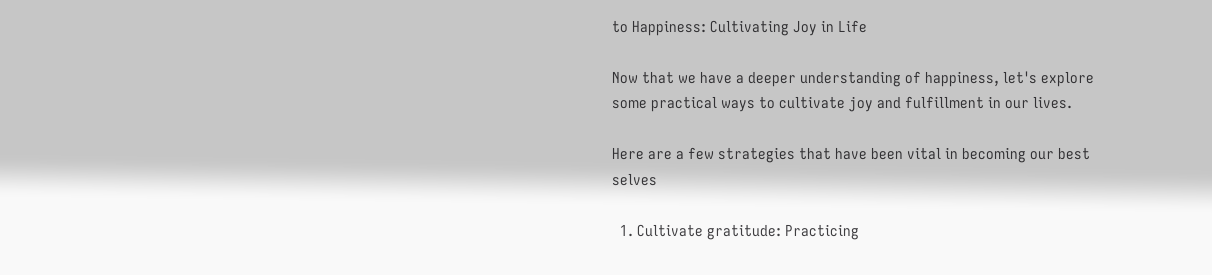to Happiness: Cultivating Joy in Life

Now that we have a deeper understanding of happiness, let's explore some practical ways to cultivate joy and fulfillment in our lives.

Here are a few strategies that have been vital in becoming our best selves

  1. Cultivate gratitude: Practicing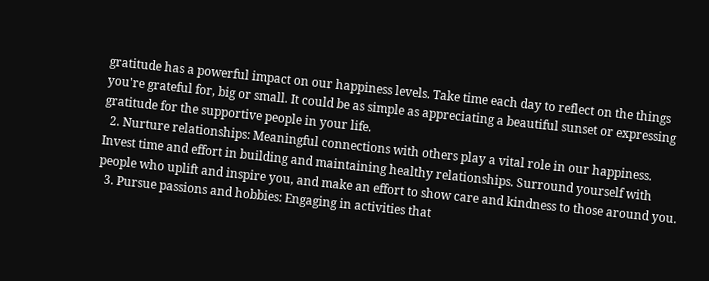gratitude has a powerful impact on our happiness levels. Take time each day to reflect on the things you're grateful for, big or small. It could be as simple as appreciating a beautiful sunset or expressing gratitude for the supportive people in your life.
  2. Nurture relationships: Meaningful connections with others play a vital role in our happiness. Invest time and effort in building and maintaining healthy relationships. Surround yourself with people who uplift and inspire you, and make an effort to show care and kindness to those around you.
  3. Pursue passions and hobbies: Engaging in activities that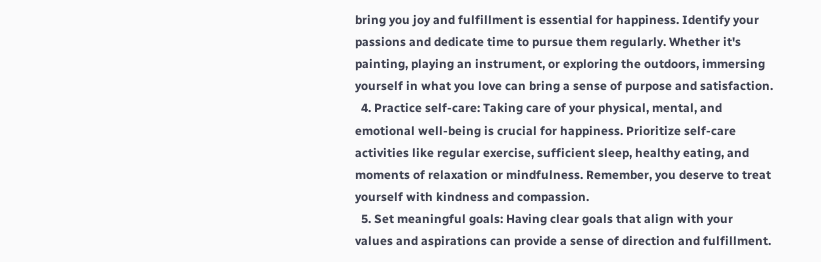bring you joy and fulfillment is essential for happiness. Identify your passions and dedicate time to pursue them regularly. Whether it's painting, playing an instrument, or exploring the outdoors, immersing yourself in what you love can bring a sense of purpose and satisfaction.
  4. Practice self-care: Taking care of your physical, mental, and emotional well-being is crucial for happiness. Prioritize self-care activities like regular exercise, sufficient sleep, healthy eating, and moments of relaxation or mindfulness. Remember, you deserve to treat yourself with kindness and compassion.
  5. Set meaningful goals: Having clear goals that align with your values and aspirations can provide a sense of direction and fulfillment.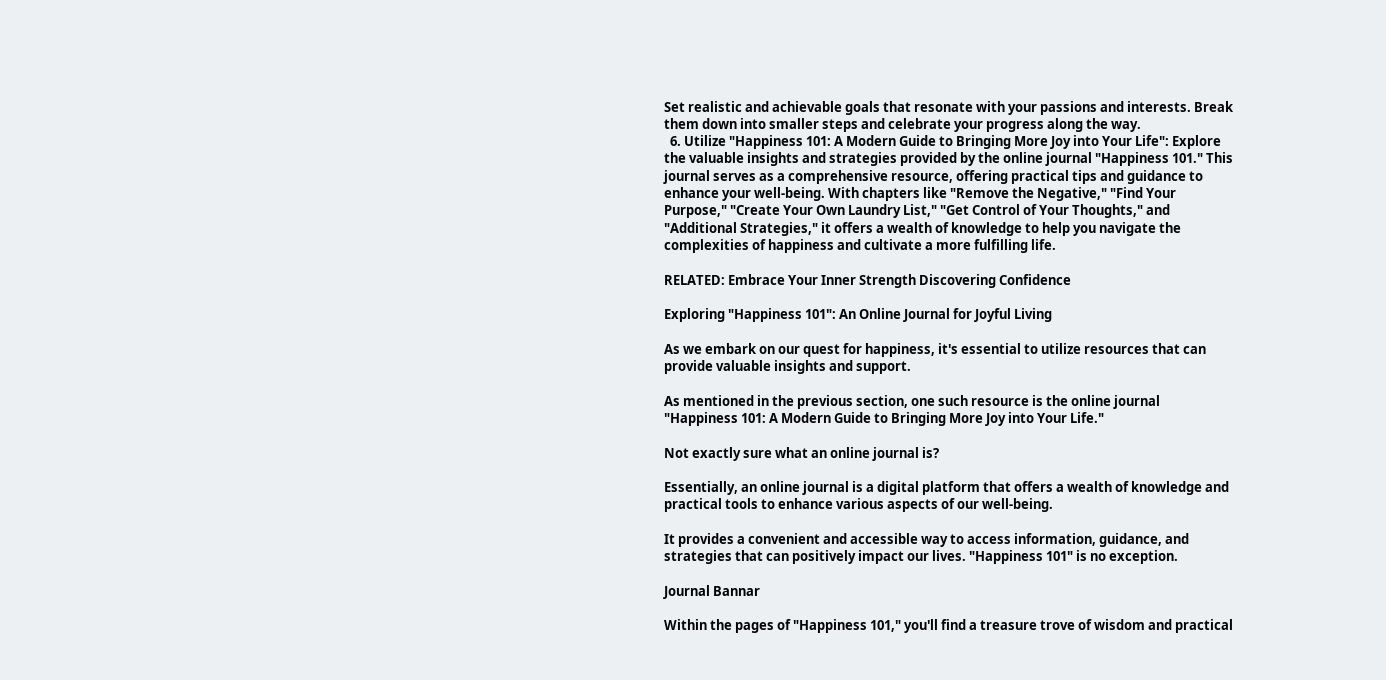Set realistic and achievable goals that resonate with your passions and interests. Break them down into smaller steps and celebrate your progress along the way.
  6. Utilize "Happiness 101: A Modern Guide to Bringing More Joy into Your Life": Explore the valuable insights and strategies provided by the online journal "Happiness 101." This journal serves as a comprehensive resource, offering practical tips and guidance to enhance your well-being. With chapters like "Remove the Negative," "Find Your Purpose," "Create Your Own Laundry List," "Get Control of Your Thoughts," and "Additional Strategies," it offers a wealth of knowledge to help you navigate the complexities of happiness and cultivate a more fulfilling life.

RELATED: Embrace Your Inner Strength Discovering Confidence

Exploring "Happiness 101": An Online Journal for Joyful Living

As we embark on our quest for happiness, it's essential to utilize resources that can provide valuable insights and support.

As mentioned in the previous section, one such resource is the online journal "Happiness 101: A Modern Guide to Bringing More Joy into Your Life."

Not exactly sure what an online journal is?

Essentially, an online journal is a digital platform that offers a wealth of knowledge and practical tools to enhance various aspects of our well-being.

It provides a convenient and accessible way to access information, guidance, and strategies that can positively impact our lives. "Happiness 101" is no exception.

Journal Bannar

Within the pages of "Happiness 101," you'll find a treasure trove of wisdom and practical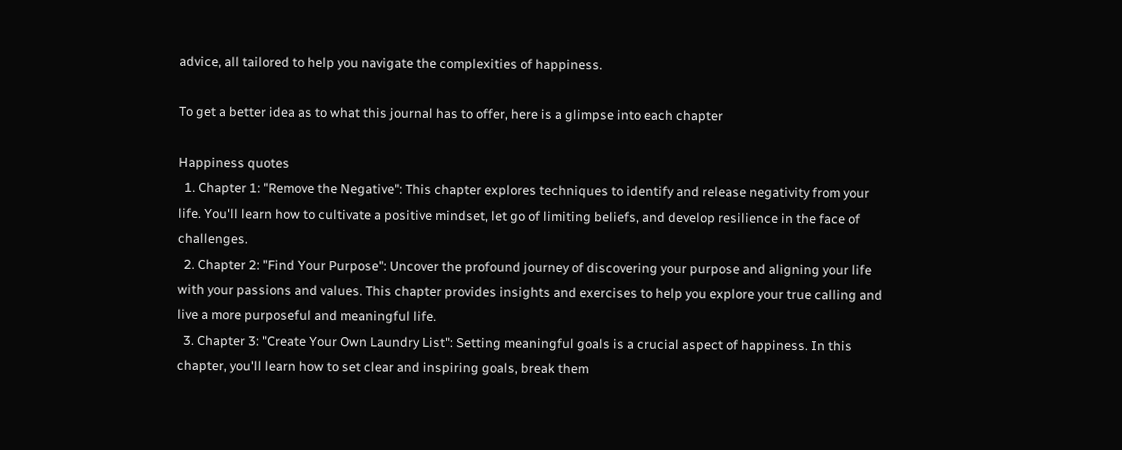advice, all tailored to help you navigate the complexities of happiness.

To get a better idea as to what this journal has to offer, here is a glimpse into each chapter

Happiness quotes
  1. Chapter 1: "Remove the Negative": This chapter explores techniques to identify and release negativity from your life. You'll learn how to cultivate a positive mindset, let go of limiting beliefs, and develop resilience in the face of challenges.
  2. Chapter 2: "Find Your Purpose": Uncover the profound journey of discovering your purpose and aligning your life with your passions and values. This chapter provides insights and exercises to help you explore your true calling and live a more purposeful and meaningful life.
  3. Chapter 3: "Create Your Own Laundry List": Setting meaningful goals is a crucial aspect of happiness. In this chapter, you'll learn how to set clear and inspiring goals, break them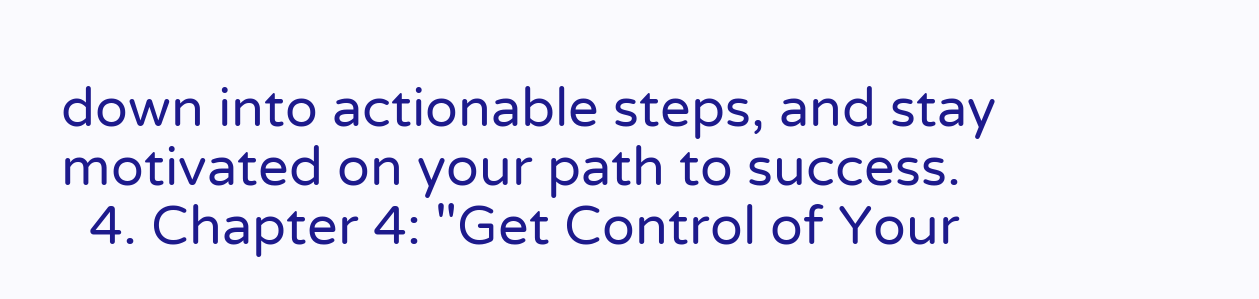down into actionable steps, and stay motivated on your path to success.
  4. Chapter 4: "Get Control of Your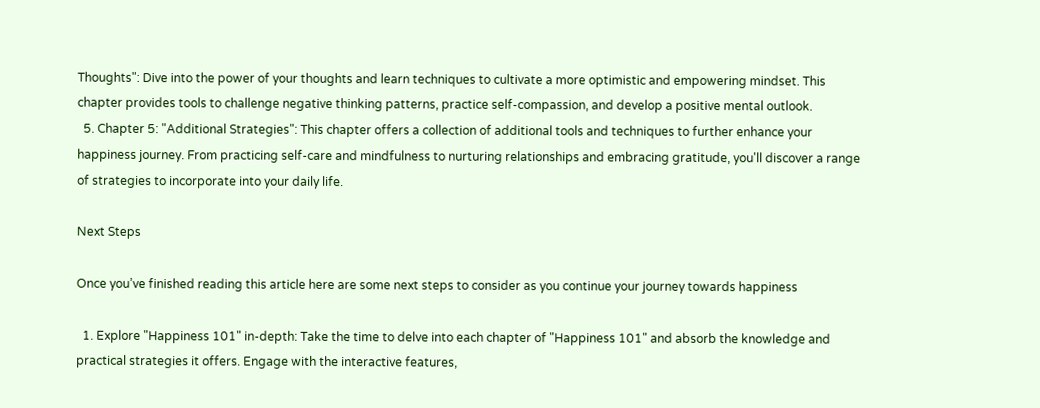Thoughts": Dive into the power of your thoughts and learn techniques to cultivate a more optimistic and empowering mindset. This chapter provides tools to challenge negative thinking patterns, practice self-compassion, and develop a positive mental outlook.
  5. Chapter 5: "Additional Strategies": This chapter offers a collection of additional tools and techniques to further enhance your happiness journey. From practicing self-care and mindfulness to nurturing relationships and embracing gratitude, you'll discover a range of strategies to incorporate into your daily life.

Next Steps

Once you’ve finished reading this article here are some next steps to consider as you continue your journey towards happiness

  1. Explore "Happiness 101" in-depth: Take the time to delve into each chapter of "Happiness 101" and absorb the knowledge and practical strategies it offers. Engage with the interactive features,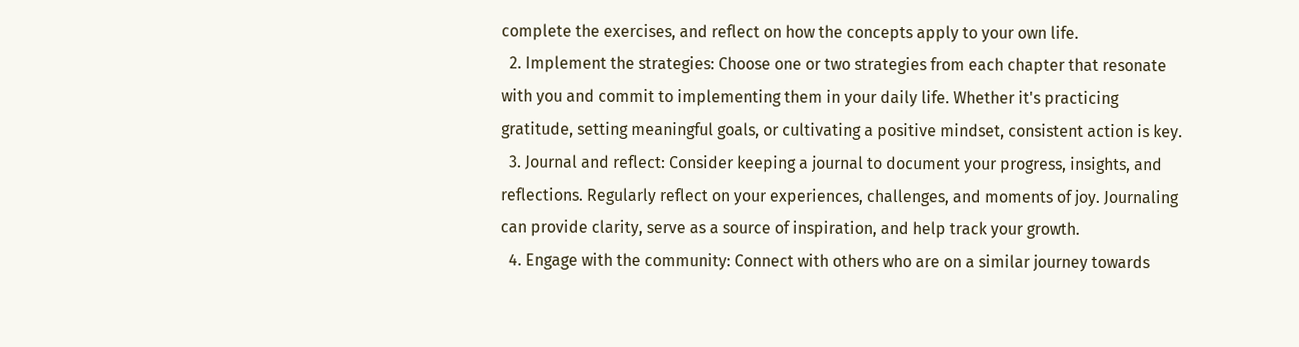complete the exercises, and reflect on how the concepts apply to your own life.
  2. Implement the strategies: Choose one or two strategies from each chapter that resonate with you and commit to implementing them in your daily life. Whether it's practicing gratitude, setting meaningful goals, or cultivating a positive mindset, consistent action is key.
  3. Journal and reflect: Consider keeping a journal to document your progress, insights, and reflections. Regularly reflect on your experiences, challenges, and moments of joy. Journaling can provide clarity, serve as a source of inspiration, and help track your growth.
  4. Engage with the community: Connect with others who are on a similar journey towards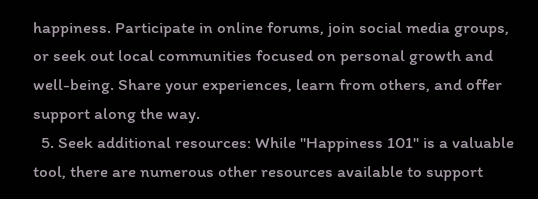happiness. Participate in online forums, join social media groups, or seek out local communities focused on personal growth and well-being. Share your experiences, learn from others, and offer support along the way.
  5. Seek additional resources: While "Happiness 101" is a valuable tool, there are numerous other resources available to support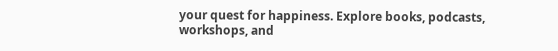your quest for happiness. Explore books, podcasts, workshops, and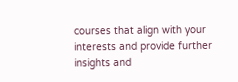courses that align with your interests and provide further insights and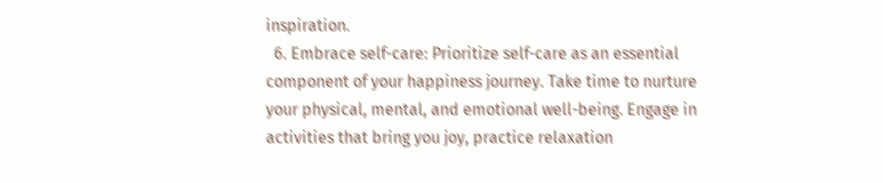inspiration.
  6. Embrace self-care: Prioritize self-care as an essential component of your happiness journey. Take time to nurture your physical, mental, and emotional well-being. Engage in activities that bring you joy, practice relaxation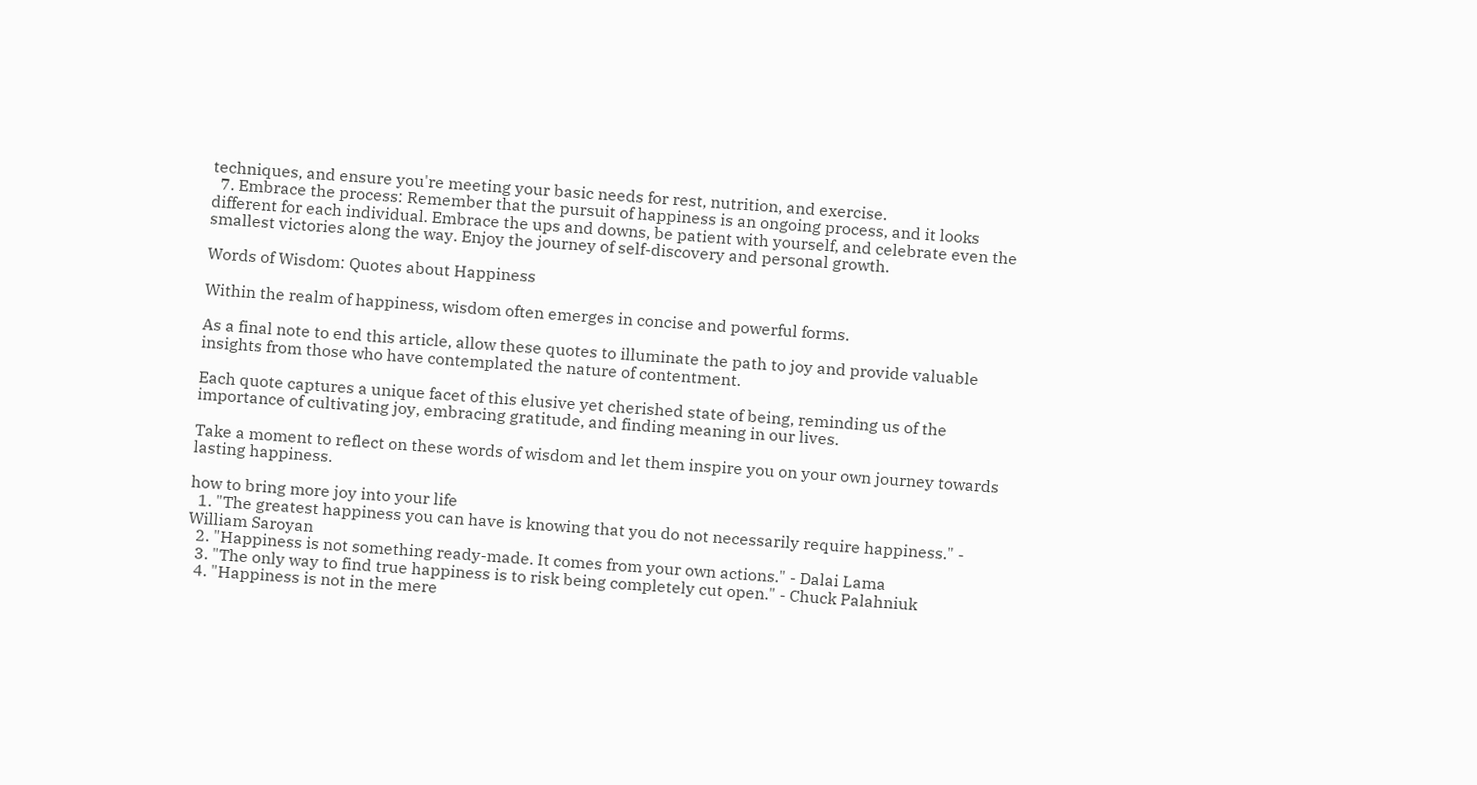techniques, and ensure you're meeting your basic needs for rest, nutrition, and exercise.
  7. Embrace the process: Remember that the pursuit of happiness is an ongoing process, and it looks different for each individual. Embrace the ups and downs, be patient with yourself, and celebrate even the smallest victories along the way. Enjoy the journey of self-discovery and personal growth.

Words of Wisdom: Quotes about Happiness

Within the realm of happiness, wisdom often emerges in concise and powerful forms.

As a final note to end this article, allow these quotes to illuminate the path to joy and provide valuable insights from those who have contemplated the nature of contentment.

Each quote captures a unique facet of this elusive yet cherished state of being, reminding us of the importance of cultivating joy, embracing gratitude, and finding meaning in our lives.

Take a moment to reflect on these words of wisdom and let them inspire you on your own journey towards lasting happiness.

how to bring more joy into your life
  1. "The greatest happiness you can have is knowing that you do not necessarily require happiness." - William Saroyan
  2. "Happiness is not something ready-made. It comes from your own actions." - Dalai Lama
  3. "The only way to find true happiness is to risk being completely cut open." - Chuck Palahniuk
  4. "Happiness is not in the mere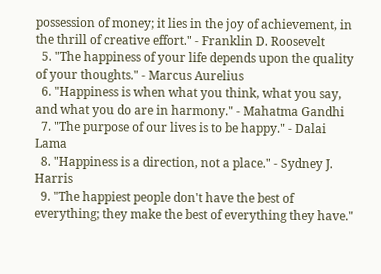possession of money; it lies in the joy of achievement, in the thrill of creative effort." - Franklin D. Roosevelt
  5. "The happiness of your life depends upon the quality of your thoughts." - Marcus Aurelius
  6. "Happiness is when what you think, what you say, and what you do are in harmony." - Mahatma Gandhi
  7. "The purpose of our lives is to be happy." - Dalai Lama
  8. "Happiness is a direction, not a place." - Sydney J. Harris
  9. "The happiest people don't have the best of everything; they make the best of everything they have."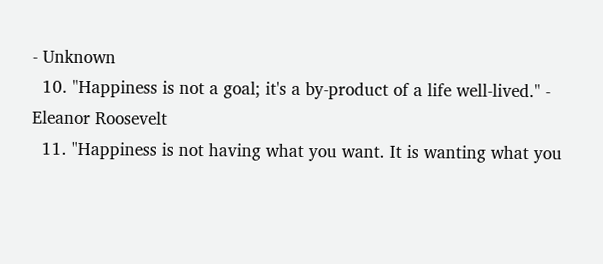- Unknown
  10. "Happiness is not a goal; it's a by-product of a life well-lived." - Eleanor Roosevelt
  11. "Happiness is not having what you want. It is wanting what you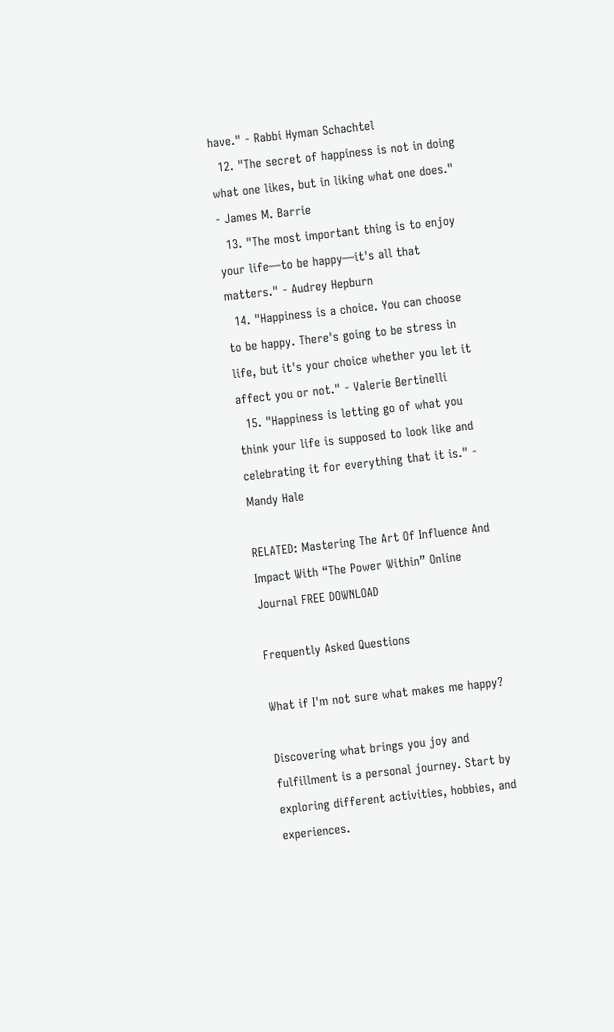have." - Rabbi Hyman Schachtel
  12. "The secret of happiness is not in doing what one likes, but in liking what one does." - James M. Barrie
  13. "The most important thing is to enjoy your life—to be happy—it's all that matters." - Audrey Hepburn
  14. "Happiness is a choice. You can choose to be happy. There's going to be stress in life, but it's your choice whether you let it affect you or not." - Valerie Bertinelli
  15. "Happiness is letting go of what you think your life is supposed to look like and celebrating it for everything that it is." - Mandy Hale

RELATED: Mastering The Art Of Influence And Impact With “The Power Within” Online Journal FREE DOWNLOAD

Frequently Asked Questions

What if I'm not sure what makes me happy?

Discovering what brings you joy and fulfillment is a personal journey. Start by exploring different activities, hobbies, and experiences.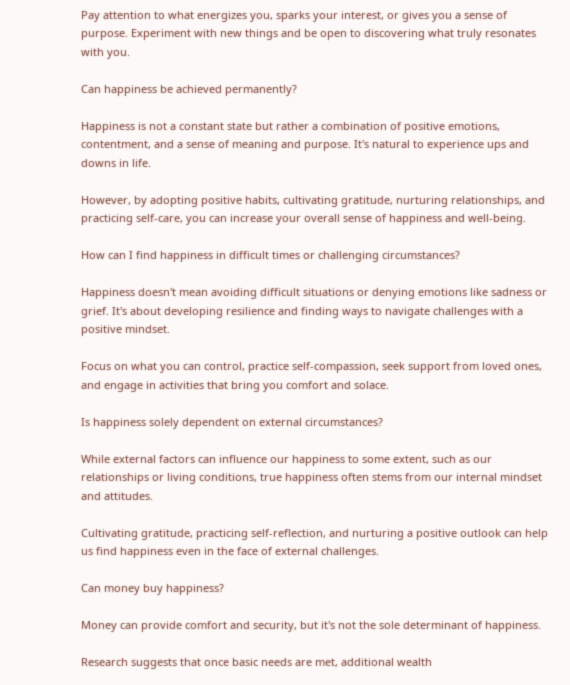Pay attention to what energizes you, sparks your interest, or gives you a sense of purpose. Experiment with new things and be open to discovering what truly resonates with you.

Can happiness be achieved permanently?

Happiness is not a constant state but rather a combination of positive emotions, contentment, and a sense of meaning and purpose. It's natural to experience ups and downs in life.

However, by adopting positive habits, cultivating gratitude, nurturing relationships, and practicing self-care, you can increase your overall sense of happiness and well-being.

How can I find happiness in difficult times or challenging circumstances?

Happiness doesn't mean avoiding difficult situations or denying emotions like sadness or grief. It's about developing resilience and finding ways to navigate challenges with a positive mindset.

Focus on what you can control, practice self-compassion, seek support from loved ones, and engage in activities that bring you comfort and solace.

Is happiness solely dependent on external circumstances?

While external factors can influence our happiness to some extent, such as our relationships or living conditions, true happiness often stems from our internal mindset and attitudes.

Cultivating gratitude, practicing self-reflection, and nurturing a positive outlook can help us find happiness even in the face of external challenges.

Can money buy happiness?

Money can provide comfort and security, but it's not the sole determinant of happiness.

Research suggests that once basic needs are met, additional wealth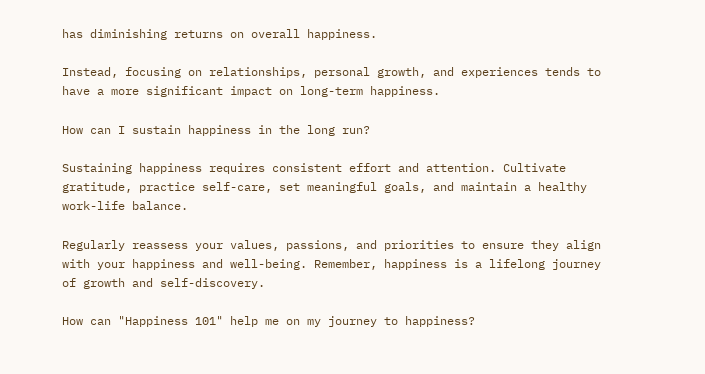has diminishing returns on overall happiness.

Instead, focusing on relationships, personal growth, and experiences tends to have a more significant impact on long-term happiness.

How can I sustain happiness in the long run?

Sustaining happiness requires consistent effort and attention. Cultivate gratitude, practice self-care, set meaningful goals, and maintain a healthy work-life balance.

Regularly reassess your values, passions, and priorities to ensure they align with your happiness and well-being. Remember, happiness is a lifelong journey of growth and self-discovery.

How can "Happiness 101" help me on my journey to happiness?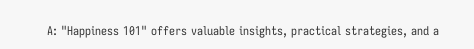A: "Happiness 101" offers valuable insights, practical strategies, and a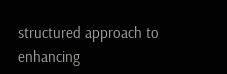structured approach to enhancing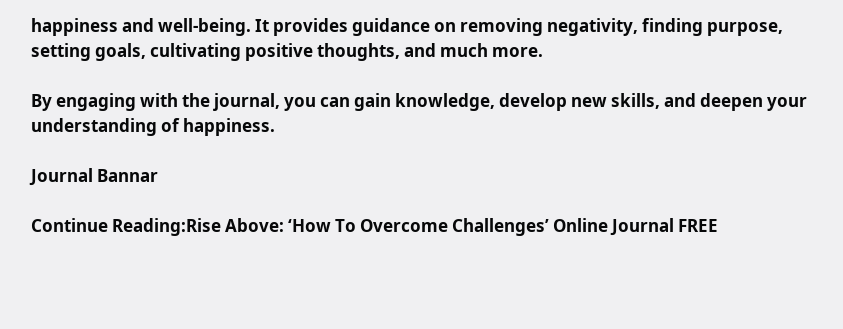happiness and well-being. It provides guidance on removing negativity, finding purpose, setting goals, cultivating positive thoughts, and much more.

By engaging with the journal, you can gain knowledge, develop new skills, and deepen your understanding of happiness.

Journal Bannar

Continue Reading:Rise Above: ‘How To Overcome Challenges’ Online Journal FREE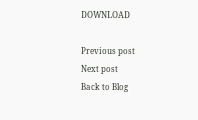DOWNLOAD

Previous post
Next post
Back to Blog